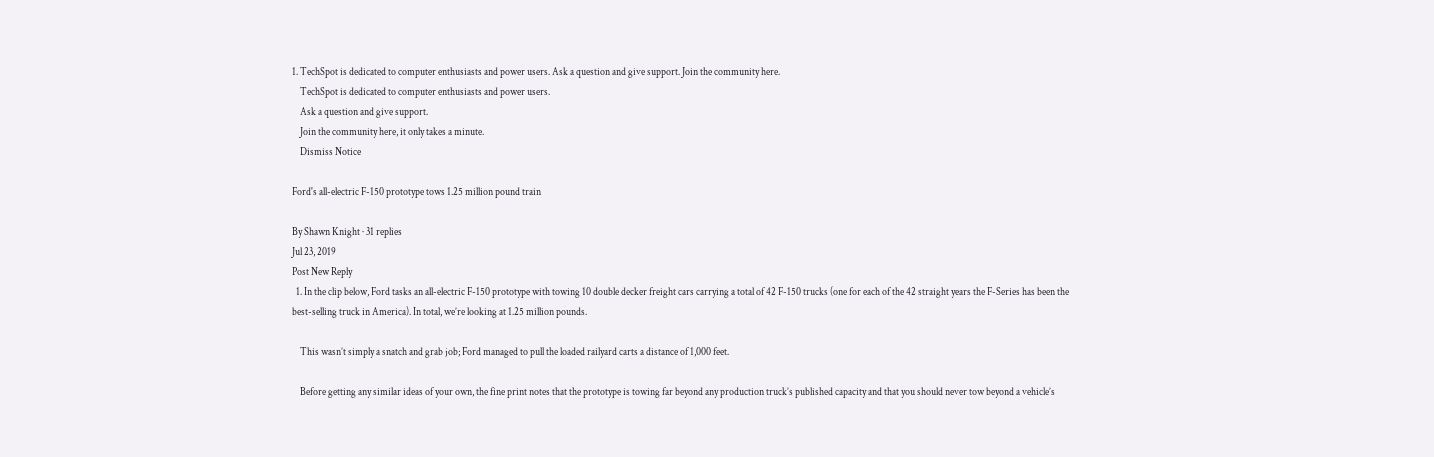1. TechSpot is dedicated to computer enthusiasts and power users. Ask a question and give support. Join the community here.
    TechSpot is dedicated to computer enthusiasts and power users.
    Ask a question and give support.
    Join the community here, it only takes a minute.
    Dismiss Notice

Ford's all-electric F-150 prototype tows 1.25 million pound train

By Shawn Knight · 31 replies
Jul 23, 2019
Post New Reply
  1. In the clip below, Ford tasks an all-electric F-150 prototype with towing 10 double decker freight cars carrying a total of 42 F-150 trucks (one for each of the 42 straight years the F-Series has been the best-selling truck in America). In total, we’re looking at 1.25 million pounds.

    This wasn’t simply a snatch and grab job; Ford managed to pull the loaded railyard carts a distance of 1,000 feet.

    Before getting any similar ideas of your own, the fine print notes that the prototype is towing far beyond any production truck’s published capacity and that you should never tow beyond a vehicle’s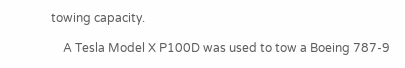towing capacity.

    A Tesla Model X P100D was used to tow a Boeing 787-9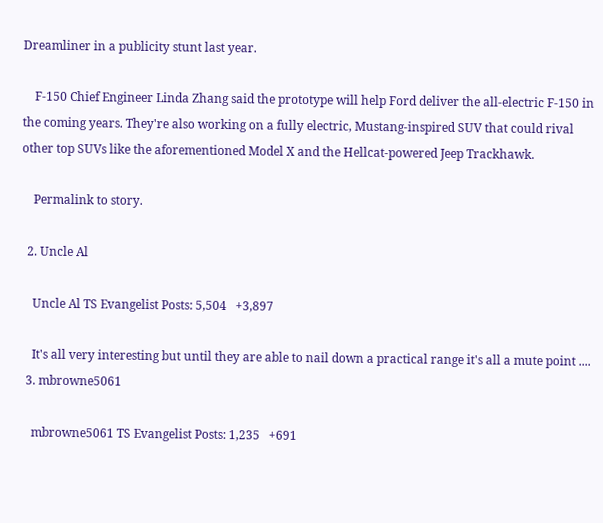Dreamliner in a publicity stunt last year.

    F-150 Chief Engineer Linda Zhang said the prototype will help Ford deliver the all-electric F-150 in the coming years. They're also working on a fully electric, Mustang-inspired SUV that could rival other top SUVs like the aforementioned Model X and the Hellcat-powered Jeep Trackhawk.

    Permalink to story.

  2. Uncle Al

    Uncle Al TS Evangelist Posts: 5,504   +3,897

    It's all very interesting but until they are able to nail down a practical range it's all a mute point ....
  3. mbrowne5061

    mbrowne5061 TS Evangelist Posts: 1,235   +691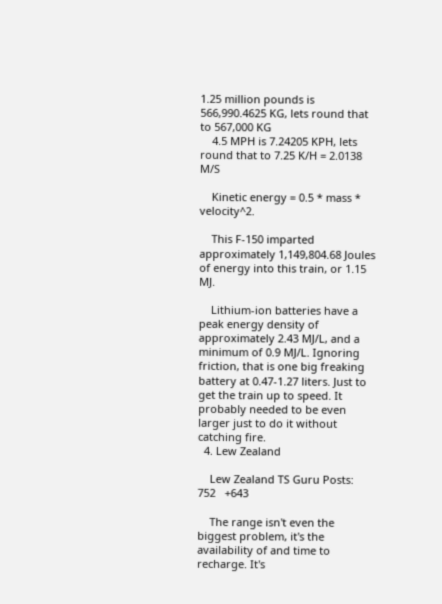1.25 million pounds is 566,990.4625 KG, lets round that to 567,000 KG
    4.5 MPH is 7.24205 KPH, lets round that to 7.25 K/H = 2.0138 M/S

    Kinetic energy = 0.5 * mass * velocity^2.

    This F-150 imparted approximately 1,149,804.68 Joules of energy into this train, or 1.15 MJ.

    Lithium-ion batteries have a peak energy density of approximately 2.43 MJ/L, and a minimum of 0.9 MJ/L. Ignoring friction, that is one big freaking battery at 0.47-1.27 liters. Just to get the train up to speed. It probably needed to be even larger just to do it without catching fire.
  4. Lew Zealand

    Lew Zealand TS Guru Posts: 752   +643

    The range isn't even the biggest problem, it's the availability of and time to recharge. It's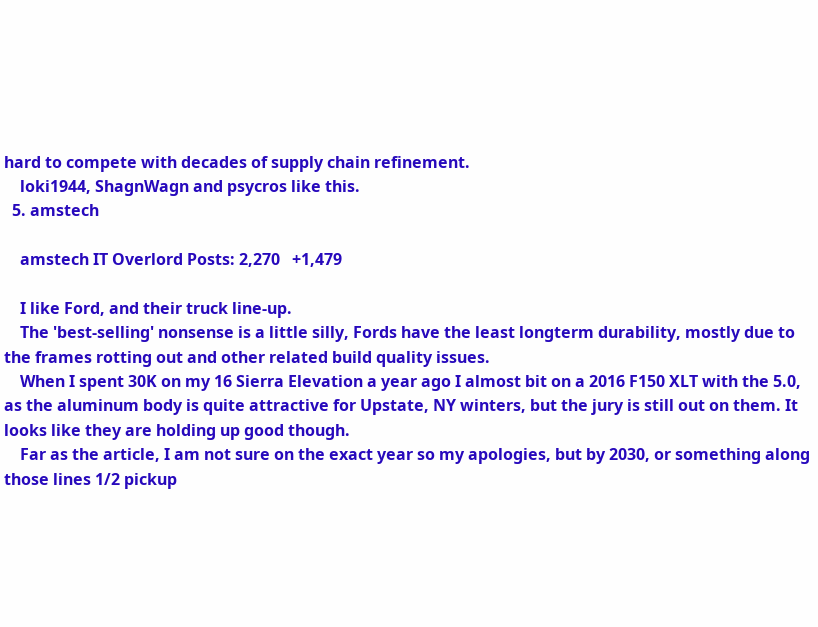hard to compete with decades of supply chain refinement.
    loki1944, ShagnWagn and psycros like this.
  5. amstech

    amstech IT Overlord Posts: 2,270   +1,479

    I like Ford, and their truck line-up.
    The 'best-selling' nonsense is a little silly, Fords have the least longterm durability, mostly due to the frames rotting out and other related build quality issues.
    When I spent 30K on my 16 Sierra Elevation a year ago I almost bit on a 2016 F150 XLT with the 5.0, as the aluminum body is quite attractive for Upstate, NY winters, but the jury is still out on them. It looks like they are holding up good though.
    Far as the article, I am not sure on the exact year so my apologies, but by 2030, or something along those lines 1/2 pickup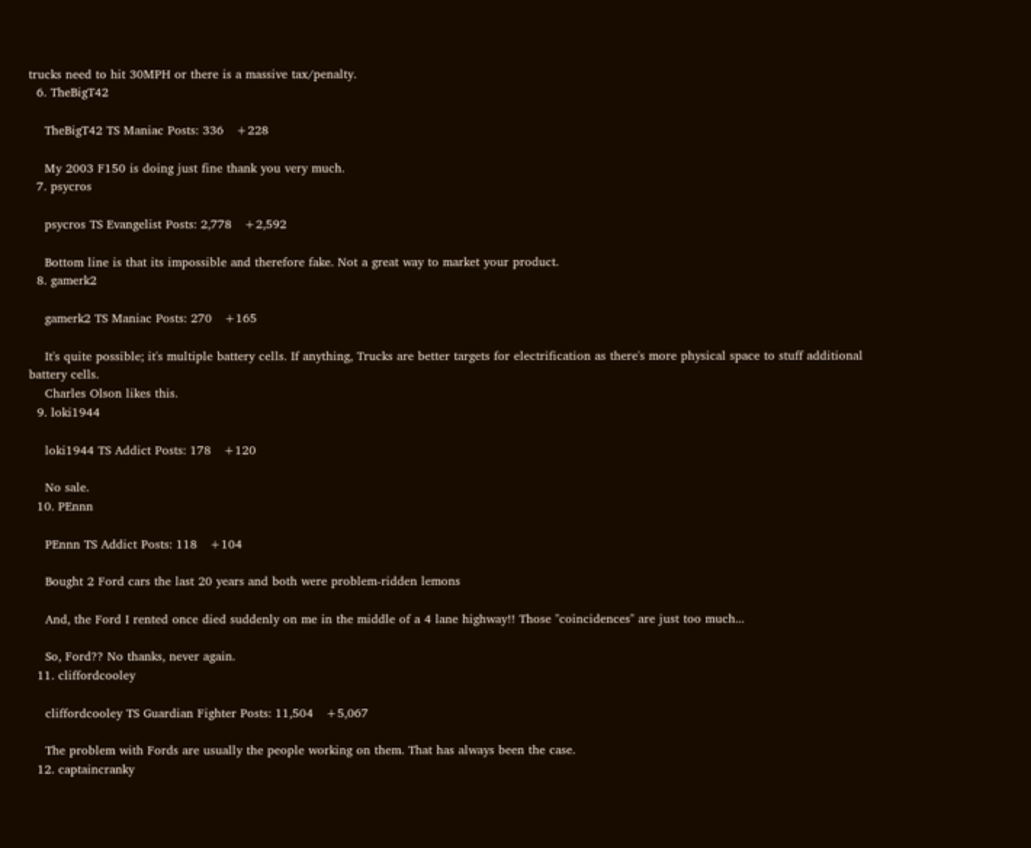trucks need to hit 30MPH or there is a massive tax/penalty.
  6. TheBigT42

    TheBigT42 TS Maniac Posts: 336   +228

    My 2003 F150 is doing just fine thank you very much.
  7. psycros

    psycros TS Evangelist Posts: 2,778   +2,592

    Bottom line is that its impossible and therefore fake. Not a great way to market your product.
  8. gamerk2

    gamerk2 TS Maniac Posts: 270   +165

    It's quite possible; it's multiple battery cells. If anything, Trucks are better targets for electrification as there's more physical space to stuff additional battery cells.
    Charles Olson likes this.
  9. loki1944

    loki1944 TS Addict Posts: 178   +120

    No sale.
  10. PEnnn

    PEnnn TS Addict Posts: 118   +104

    Bought 2 Ford cars the last 20 years and both were problem-ridden lemons

    And, the Ford I rented once died suddenly on me in the middle of a 4 lane highway!! Those "coincidences" are just too much...

    So, Ford?? No thanks, never again.
  11. cliffordcooley

    cliffordcooley TS Guardian Fighter Posts: 11,504   +5,067

    The problem with Fords are usually the people working on them. That has always been the case.
  12. captaincranky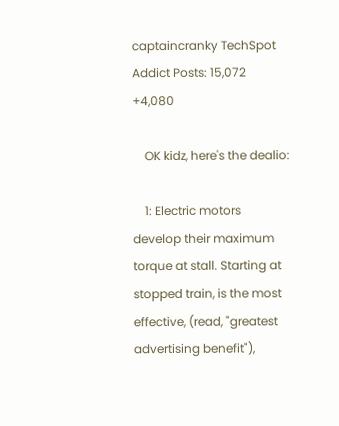captaincranky TechSpot Addict Posts: 15,072   +4,080

    OK kidz, here's the dealio:

    1: Electric motors develop their maximum torque at stall. Starting at stopped train, is the most effective, (read, "greatest advertising benefit"),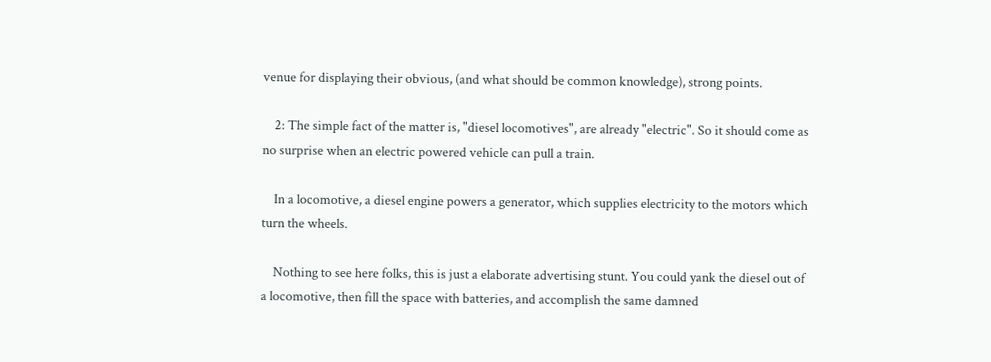venue for displaying their obvious, (and what should be common knowledge), strong points.

    2: The simple fact of the matter is, "diesel locomotives", are already "electric". So it should come as no surprise when an electric powered vehicle can pull a train.

    In a locomotive, a diesel engine powers a generator, which supplies electricity to the motors which turn the wheels.

    Nothing to see here folks, this is just a elaborate advertising stunt. You could yank the diesel out of a locomotive, then fill the space with batteries, and accomplish the same damned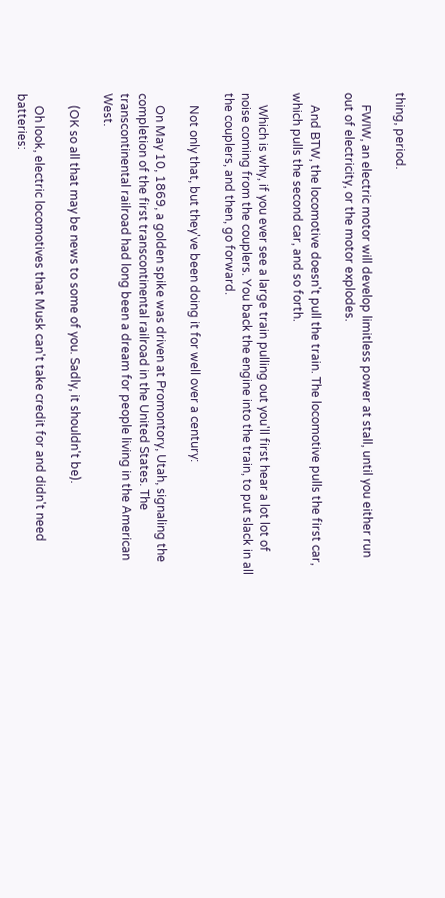thing, period.

    FWIW, an electric motor will develop limitless power at stall, until you either run out of electricity, or the motor explodes.

    And BTW, the locomotive doesn't pull the train. The locomotive pulls the first car, which pulls the second car, and so forth.

    Which is why, if you ever see a large train pulling out you'll first hear a lot lot of noise coming from the couplers. You back the engine into the train, to put slack in all the couplers, and then, go forward.

    Not only that, but they've been doing it for well over a century:

    On May 10, 1869, a golden spike was driven at Promontory, Utah, signaling the completion of the first transcontinental railroad in the United States. The transcontinental railroad had long been a dream for people living in the American West.

    (OK so all that may be news to some of you. Sadly, it shouldn't be).

    Oh look, electric locomotives that Musk can't take credit for and didn't need batteries: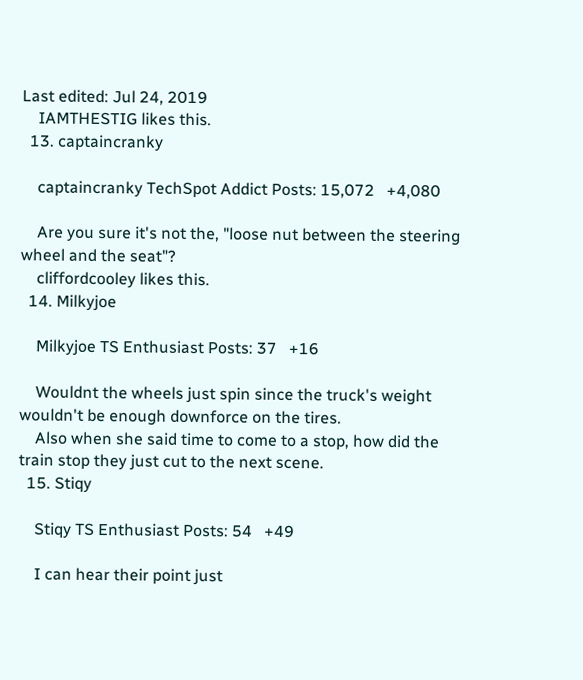Last edited: Jul 24, 2019
    IAMTHESTIG likes this.
  13. captaincranky

    captaincranky TechSpot Addict Posts: 15,072   +4,080

    Are you sure it's not the, "loose nut between the steering wheel and the seat"?
    cliffordcooley likes this.
  14. Milkyjoe

    Milkyjoe TS Enthusiast Posts: 37   +16

    Wouldnt the wheels just spin since the truck's weight wouldn't be enough downforce on the tires.
    Also when she said time to come to a stop, how did the train stop they just cut to the next scene.
  15. Stiqy

    Stiqy TS Enthusiast Posts: 54   +49

    I can hear their point just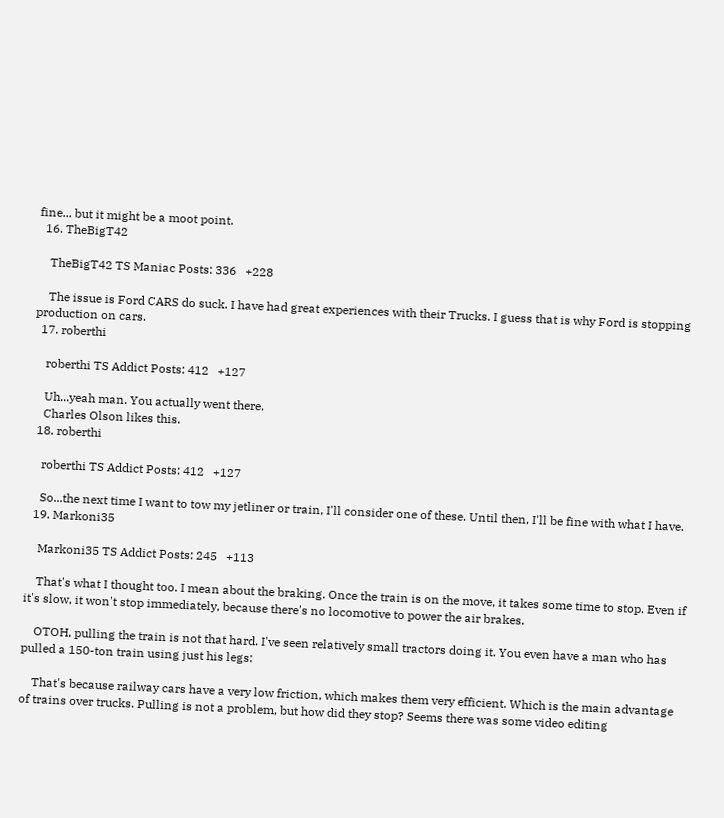fine... but it might be a moot point.
  16. TheBigT42

    TheBigT42 TS Maniac Posts: 336   +228

    The issue is Ford CARS do suck. I have had great experiences with their Trucks. I guess that is why Ford is stopping production on cars.
  17. roberthi

    roberthi TS Addict Posts: 412   +127

    Uh...yeah man. You actually went there.
    Charles Olson likes this.
  18. roberthi

    roberthi TS Addict Posts: 412   +127

    So...the next time I want to tow my jetliner or train, I'll consider one of these. Until then, I'll be fine with what I have.
  19. Markoni35

    Markoni35 TS Addict Posts: 245   +113

    That's what I thought too. I mean about the braking. Once the train is on the move, it takes some time to stop. Even if it's slow, it won't stop immediately, because there's no locomotive to power the air brakes.

    OTOH, pulling the train is not that hard. I've seen relatively small tractors doing it. You even have a man who has pulled a 150-ton train using just his legs:

    That's because railway cars have a very low friction, which makes them very efficient. Which is the main advantage of trains over trucks. Pulling is not a problem, but how did they stop? Seems there was some video editing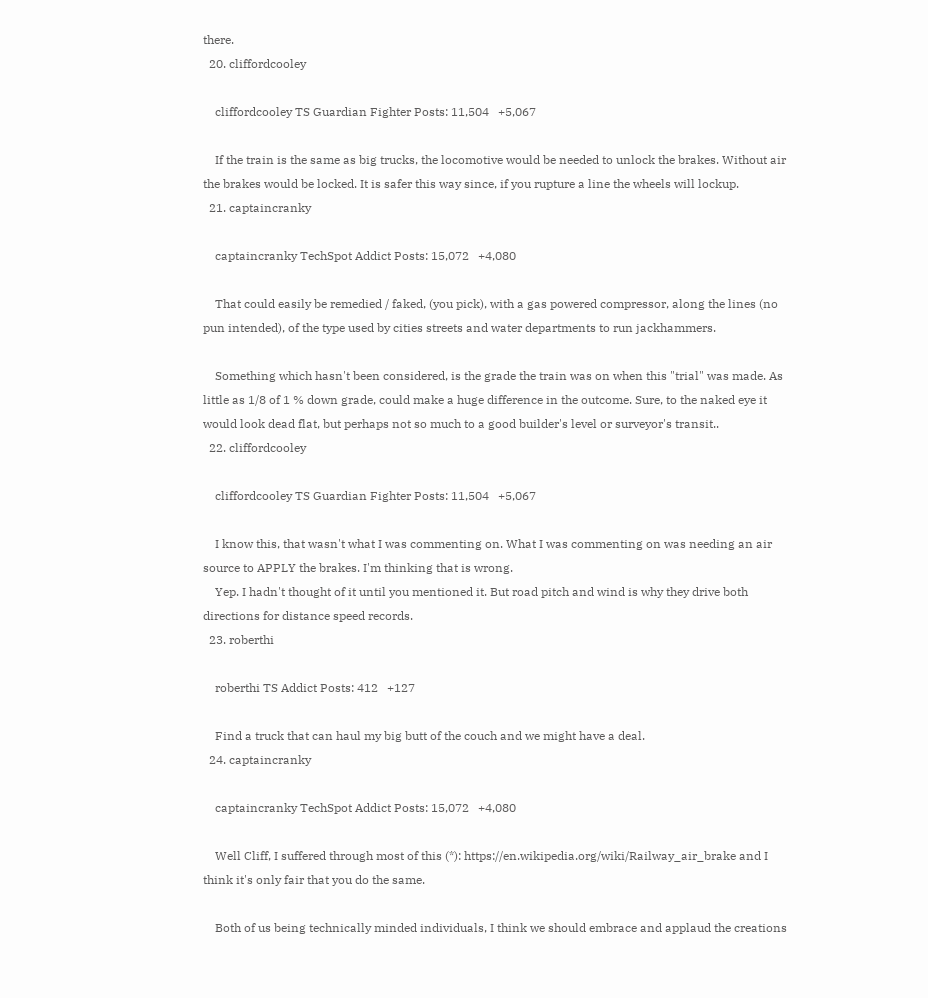there.
  20. cliffordcooley

    cliffordcooley TS Guardian Fighter Posts: 11,504   +5,067

    If the train is the same as big trucks, the locomotive would be needed to unlock the brakes. Without air the brakes would be locked. It is safer this way since, if you rupture a line the wheels will lockup.
  21. captaincranky

    captaincranky TechSpot Addict Posts: 15,072   +4,080

    That could easily be remedied / faked, (you pick), with a gas powered compressor, along the lines (no pun intended), of the type used by cities streets and water departments to run jackhammers.

    Something which hasn't been considered, is the grade the train was on when this "trial" was made. As little as 1/8 of 1 % down grade, could make a huge difference in the outcome. Sure, to the naked eye it would look dead flat, but perhaps not so much to a good builder's level or surveyor's transit..
  22. cliffordcooley

    cliffordcooley TS Guardian Fighter Posts: 11,504   +5,067

    I know this, that wasn't what I was commenting on. What I was commenting on was needing an air source to APPLY the brakes. I'm thinking that is wrong.
    Yep. I hadn't thought of it until you mentioned it. But road pitch and wind is why they drive both directions for distance speed records.
  23. roberthi

    roberthi TS Addict Posts: 412   +127

    Find a truck that can haul my big butt of the couch and we might have a deal.
  24. captaincranky

    captaincranky TechSpot Addict Posts: 15,072   +4,080

    Well Cliff, I suffered through most of this (*): https://en.wikipedia.org/wiki/Railway_air_brake and I think it's only fair that you do the same.

    Both of us being technically minded individuals, I think we should embrace and applaud the creations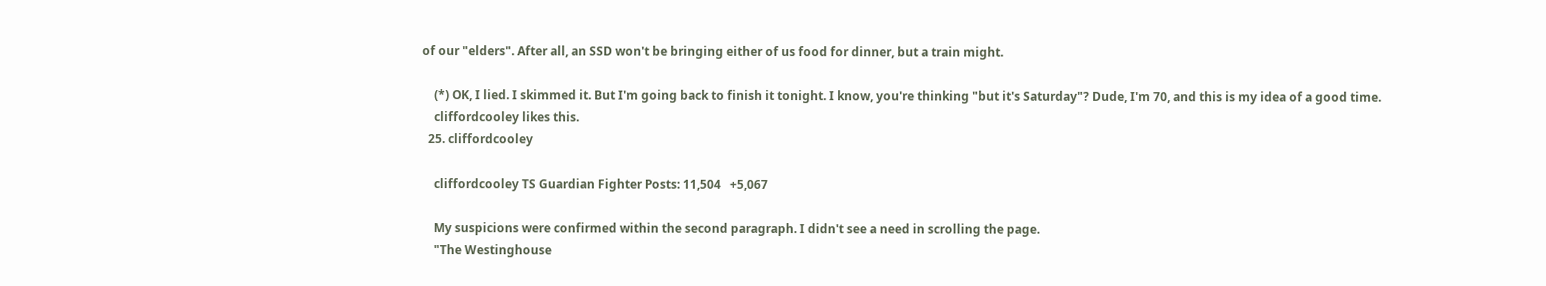of our "elders". After all, an SSD won't be bringing either of us food for dinner, but a train might.

    (*) OK, I lied. I skimmed it. But I'm going back to finish it tonight. I know, you're thinking "but it's Saturday"? Dude, I'm 70, and this is my idea of a good time.
    cliffordcooley likes this.
  25. cliffordcooley

    cliffordcooley TS Guardian Fighter Posts: 11,504   +5,067

    My suspicions were confirmed within the second paragraph. I didn't see a need in scrolling the page.
    "The Westinghouse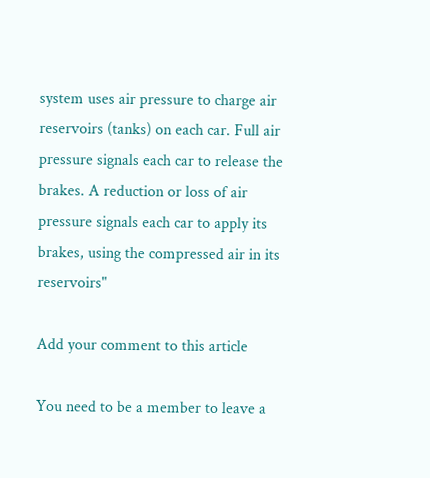system uses air pressure to charge air reservoirs (tanks) on each car. Full air pressure signals each car to release the brakes. A reduction or loss of air pressure signals each car to apply its brakes, using the compressed air in its reservoirs"

Add your comment to this article

You need to be a member to leave a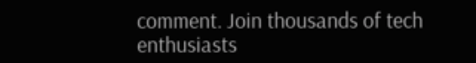comment. Join thousands of tech enthusiasts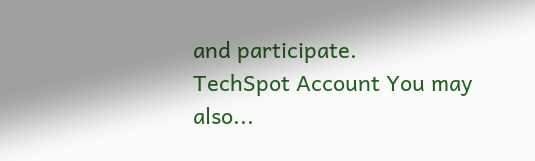and participate.
TechSpot Account You may also...